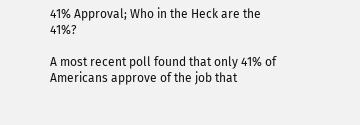41% Approval; Who in the Heck are the 41%?

A most recent poll found that only 41% of Americans approve of the job that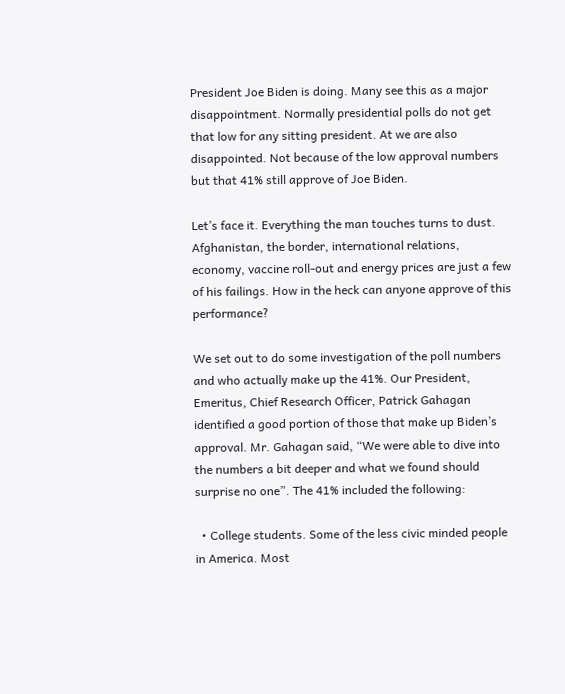President Joe Biden is doing. Many see this as a major disappointment. Normally presidential polls do not get that low for any sitting president. At we are also disappointed. Not because of the low approval numbers but that 41% still approve of Joe Biden.

Let’s face it. Everything the man touches turns to dust. Afghanistan, the border, international relations, economy, vaccine roll-out and energy prices are just a few of his failings. How in the heck can anyone approve of this performance?

We set out to do some investigation of the poll numbers and who actually make up the 41%. Our President, Emeritus, Chief Research Officer, Patrick Gahagan identified a good portion of those that make up Biden’s approval. Mr. Gahagan said, “We were able to dive into the numbers a bit deeper and what we found should surprise no one”. The 41% included the following:

  • College students. Some of the less civic minded people in America. Most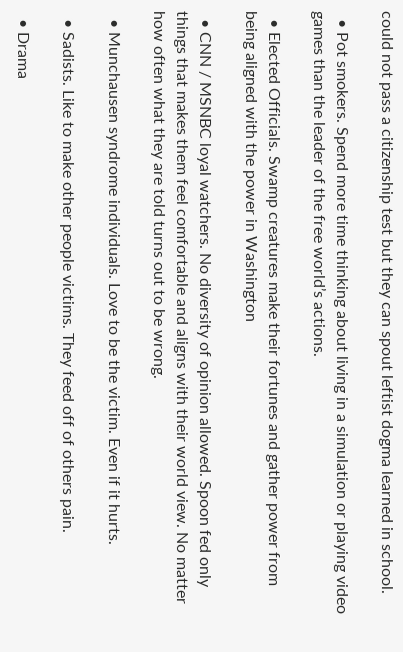could not pass a citizenship test but they can spout leftist dogma learned in school.

  • Pot smokers. Spend more time thinking about living in a simulation or playing video games than the leader of the free world’s actions.

  • Elected Officials. Swamp creatures make their fortunes and gather power from being aligned with the power in Washington

  • CNN / MSNBC loyal watchers. No diversity of opinion allowed. Spoon fed only things that makes them feel comfortable and aligns with their world view. No matter how often what they are told turns out to be wrong.

  • Munchausen syndrome individuals. Love to be the victim. Even if it hurts.

  • Sadists. Like to make other people victims. They feed off of others pain.

  • Drama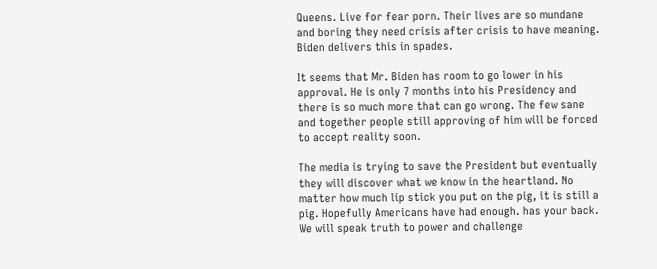Queens. Live for fear porn. Their lives are so mundane and boring they need crisis after crisis to have meaning. Biden delivers this in spades.

It seems that Mr. Biden has room to go lower in his approval. He is only 7 months into his Presidency and there is so much more that can go wrong. The few sane and together people still approving of him will be forced to accept reality soon.

The media is trying to save the President but eventually they will discover what we know in the heartland. No matter how much lip stick you put on the pig, it is still a pig. Hopefully Americans have had enough. has your back. We will speak truth to power and challenge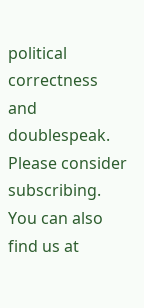political correctness and doublespeak. Please consider subscribing. You can also find us at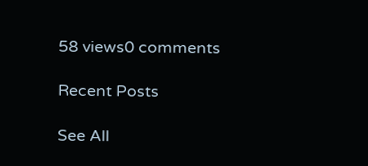58 views0 comments

Recent Posts

See All